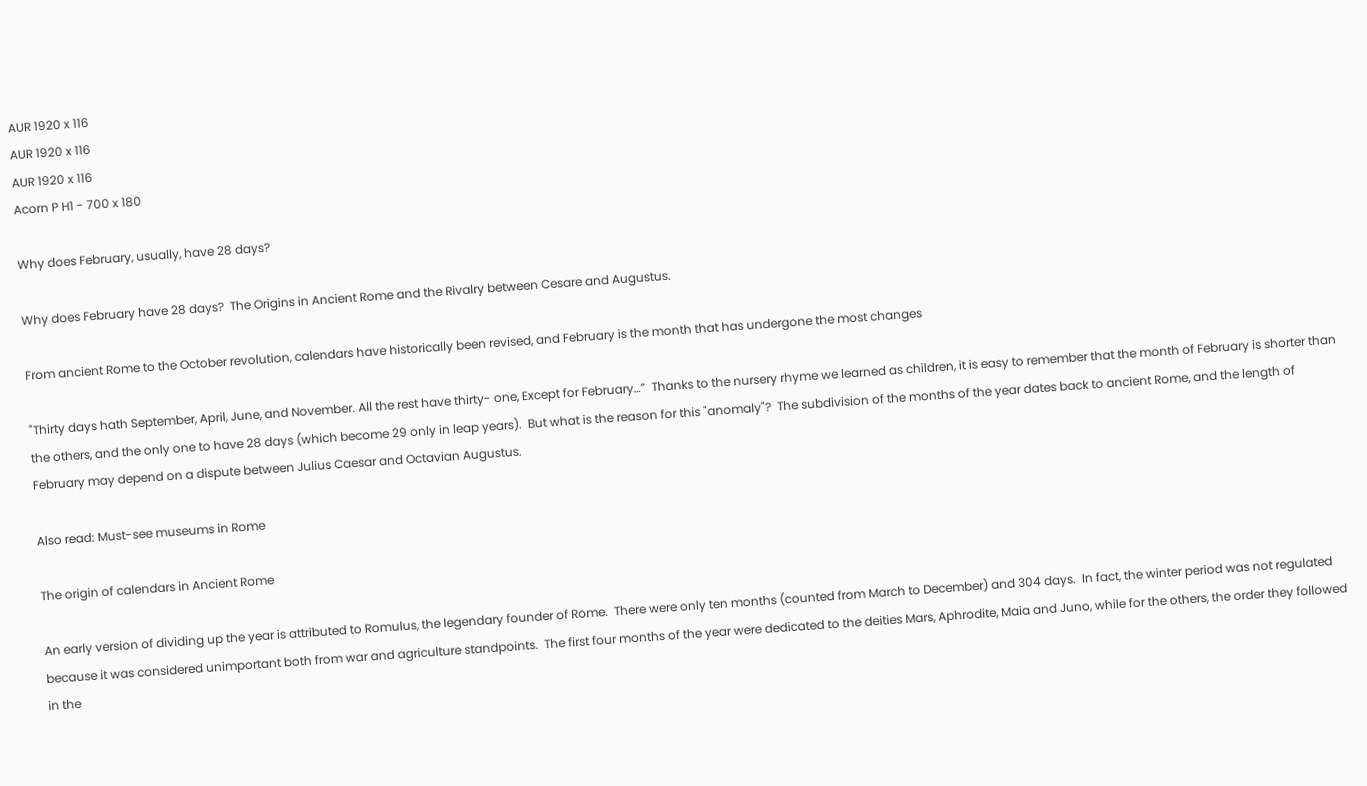AUR 1920 x 116
AUR 1920 x 116
AUR 1920 x 116
Acorn P H1 - 700 x 180

Why does February, usually, have 28 days?

Why does February have 28 days?  The Origins in Ancient Rome and the Rivalry between Cesare and Augustus.

From ancient Rome to the October revolution, calendars have historically been revised, and February is the month that has undergone the most changes

"Thirty days hath September, April, June, and November. All the rest have thirty- one, Except for February…”  Thanks to the nursery rhyme we learned as children, it is easy to remember that the month of February is shorter than the others, and the only one to have 28 days (which become 29 only in leap years).  But what is the reason for this "anomaly"?  The subdivision of the months of the year dates back to ancient Rome, and the length of February may depend on a dispute between Julius Caesar and Octavian Augustus.

Also read: Must-see museums in Rome

The origin of calendars in Ancient Rome

An early version of dividing up the year is attributed to Romulus, the legendary founder of Rome.  There were only ten months (counted from March to December) and 304 days.  In fact, the winter period was not regulated because it was considered unimportant both from war and agriculture standpoints.  The first four months of the year were dedicated to the deities Mars, Aphrodite, Maia and Juno, while for the others, the order they followed in the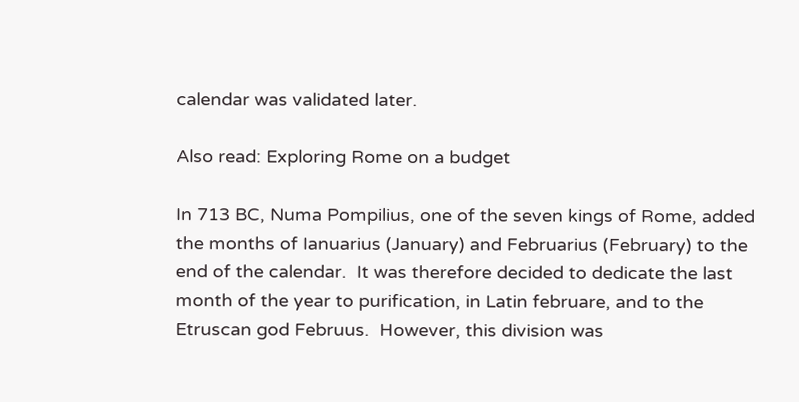calendar was validated later.

Also read: Exploring Rome on a budget

In 713 BC, Numa Pompilius, one of the seven kings of Rome, added the months of Ianuarius (January) and Februarius (February) to the end of the calendar.  It was therefore decided to dedicate the last month of the year to purification, in Latin februare, and to the Etruscan god Februus.  However, this division was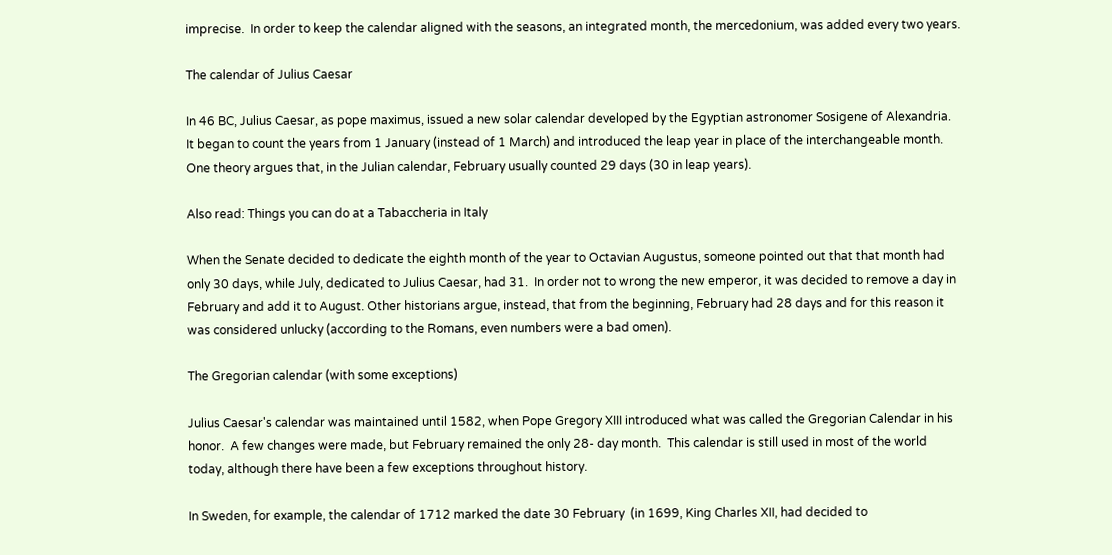imprecise.  In order to keep the calendar aligned with the seasons, an integrated month, the mercedonium, was added every two years.

The calendar of Julius Caesar

In 46 BC, Julius Caesar, as pope maximus, issued a new solar calendar developed by the Egyptian astronomer Sosigene of Alexandria.  It began to count the years from 1 January (instead of 1 March) and introduced the leap year in place of the interchangeable month.  One theory argues that, in the Julian calendar, February usually counted 29 days (30 in leap years).

Also read: Things you can do at a Tabaccheria in Italy

When the Senate decided to dedicate the eighth month of the year to Octavian Augustus, someone pointed out that that month had only 30 days, while July, dedicated to Julius Caesar, had 31.  In order not to wrong the new emperor, it was decided to remove a day in February and add it to August. Other historians argue, instead, that from the beginning, February had 28 days and for this reason it was considered unlucky (according to the Romans, even numbers were a bad omen).

The Gregorian calendar (with some exceptions)

Julius Caesar's calendar was maintained until 1582, when Pope Gregory XIII introduced what was called the Gregorian Calendar in his honor.  A few changes were made, but February remained the only 28- day month.  This calendar is still used in most of the world today, although there have been a few exceptions throughout history.

In Sweden, for example, the calendar of 1712 marked the date 30 February  (in 1699, King Charles XII, had decided to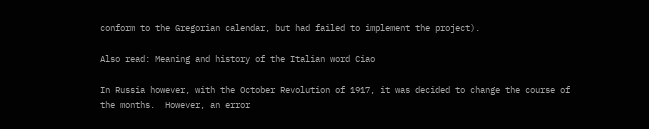conform to the Gregorian calendar, but had failed to implement the project).

Also read: Meaning and history of the Italian word Ciao

In Russia however, with the October Revolution of 1917, it was decided to change the course of the months.  However, an error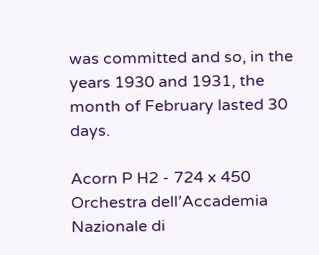was committed and so, in the years 1930 and 1931, the month of February lasted 30 days.

Acorn P H2 - 724 x 450
Orchestra dell’Accademia Nazionale di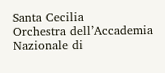Santa Cecilia
Orchestra dell’Accademia Nazionale di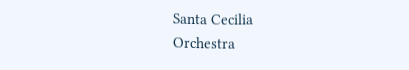Santa Cecilia
Orchestra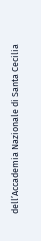dell’Accademia Nazionale di Santa Cecilia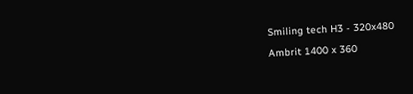Smiling tech H3 - 320x480
Ambrit 1400 x 360